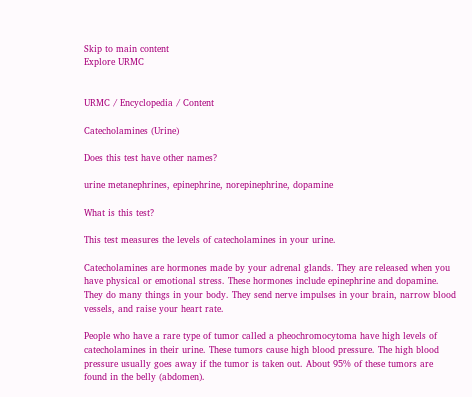Skip to main content
Explore URMC


URMC / Encyclopedia / Content

Catecholamines (Urine)

Does this test have other names?

urine metanephrines, epinephrine, norepinephrine, dopamine

What is this test?

This test measures the levels of catecholamines in your urine.

Catecholamines are hormones made by your adrenal glands. They are released when you have physical or emotional stress. These hormones include epinephrine and dopamine. They do many things in your body. They send nerve impulses in your brain, narrow blood vessels, and raise your heart rate.

People who have a rare type of tumor called a pheochromocytoma have high levels of catecholamines in their urine. These tumors cause high blood pressure. The high blood pressure usually goes away if the tumor is taken out. About 95% of these tumors are found in the belly (abdomen).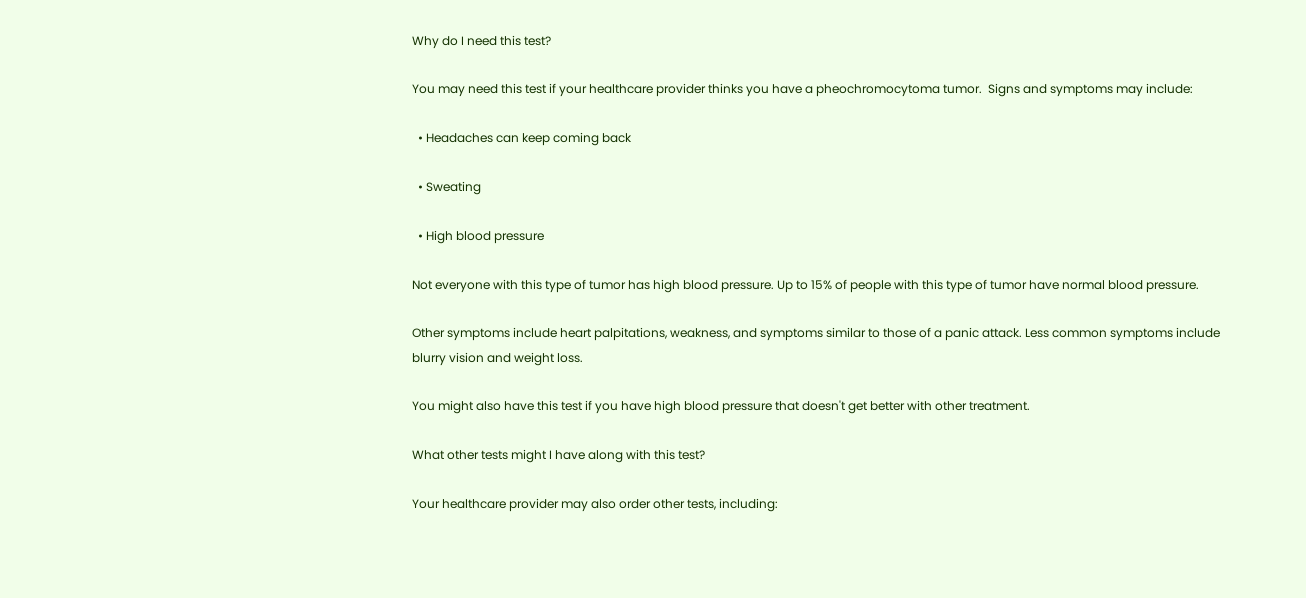Why do I need this test?

You may need this test if your healthcare provider thinks you have a pheochromocytoma tumor.  Signs and symptoms may include:

  • Headaches can keep coming back

  • Sweating

  • High blood pressure

Not everyone with this type of tumor has high blood pressure. Up to 15% of people with this type of tumor have normal blood pressure.

Other symptoms include heart palpitations, weakness, and symptoms similar to those of a panic attack. Less common symptoms include blurry vision and weight loss.

You might also have this test if you have high blood pressure that doesn't get better with other treatment.

What other tests might I have along with this test?

Your healthcare provider may also order other tests, including: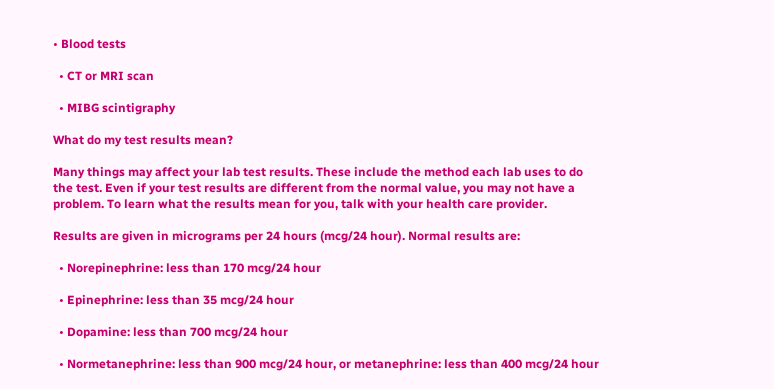• Blood tests

  • CT or MRI scan

  • MIBG scintigraphy

What do my test results mean?

Many things may affect your lab test results. These include the method each lab uses to do the test. Even if your test results are different from the normal value, you may not have a problem. To learn what the results mean for you, talk with your health care provider.

Results are given in micrograms per 24 hours (mcg/24 hour). Normal results are:

  • Norepinephrine: less than 170 mcg/24 hour

  • Epinephrine: less than 35 mcg/24 hour

  • Dopamine: less than 700 mcg/24 hour

  • Normetanephrine: less than 900 mcg/24 hour, or metanephrine: less than 400 mcg/24 hour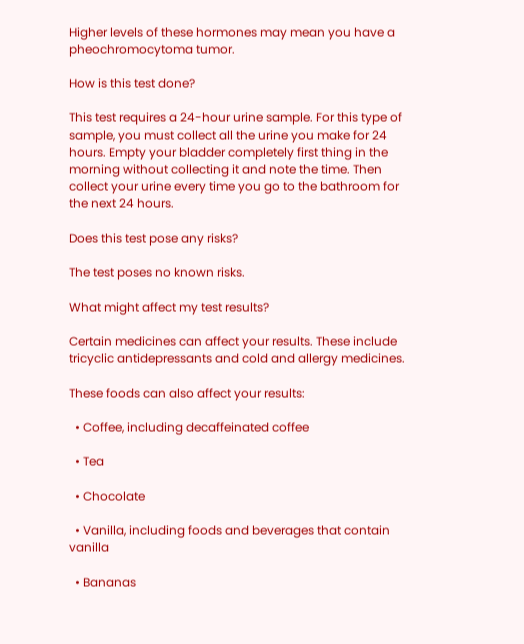Higher levels of these hormones may mean you have a pheochromocytoma tumor.

How is this test done?

This test requires a 24-hour urine sample. For this type of sample, you must collect all the urine you make for 24 hours. Empty your bladder completely first thing in the morning without collecting it and note the time. Then collect your urine every time you go to the bathroom for the next 24 hours.

Does this test pose any risks?

The test poses no known risks.

What might affect my test results?

Certain medicines can affect your results. These include tricyclic antidepressants and cold and allergy medicines.

These foods can also affect your results:

  • Coffee, including decaffeinated coffee

  • Tea

  • Chocolate

  • Vanilla, including foods and beverages that contain vanilla

  • Bananas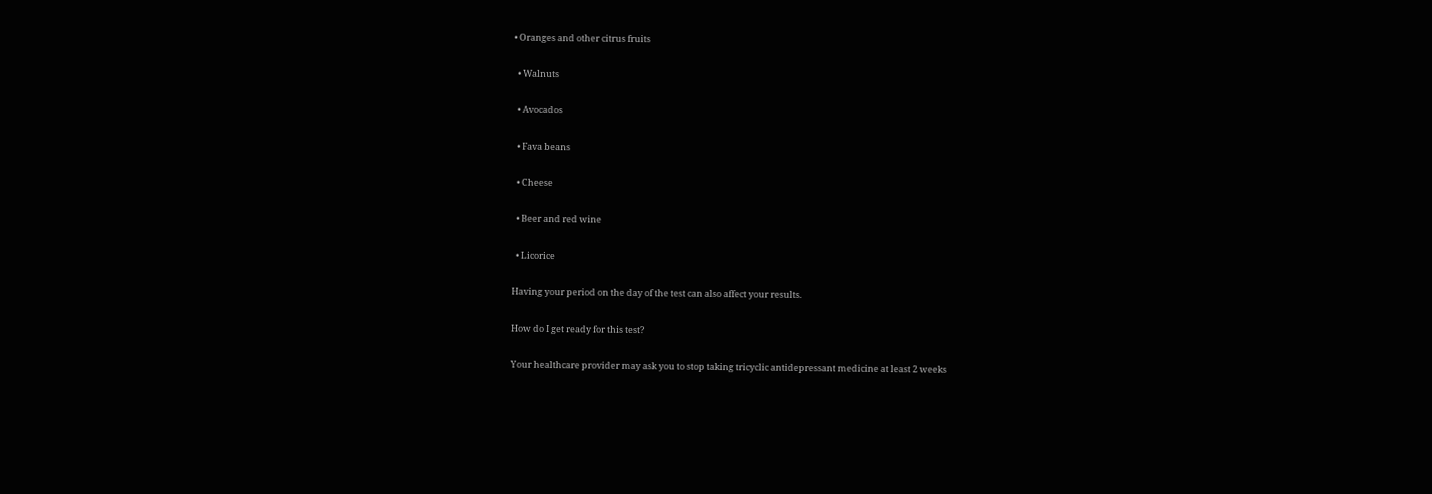• Oranges and other citrus fruits

  • Walnuts

  • Avocados

  • Fava beans

  • Cheese

  • Beer and red wine

  • Licorice

Having your period on the day of the test can also affect your results.

How do I get ready for this test?

Your healthcare provider may ask you to stop taking tricyclic antidepressant medicine at least 2 weeks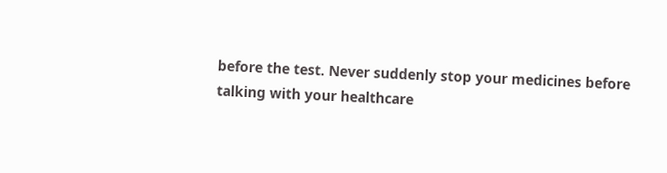before the test. Never suddenly stop your medicines before talking with your healthcare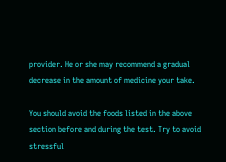provider. He or she may recommend a gradual decrease in the amount of medicine your take.

You should avoid the foods listed in the above section before and during the test. Try to avoid stressful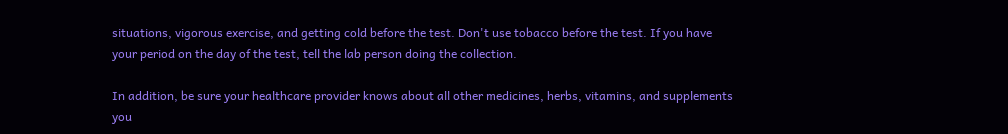situations, vigorous exercise, and getting cold before the test. Don't use tobacco before the test. If you have your period on the day of the test, tell the lab person doing the collection.

In addition, be sure your healthcare provider knows about all other medicines, herbs, vitamins, and supplements you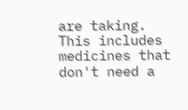are taking. This includes medicines that don't need a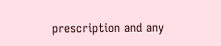prescription and any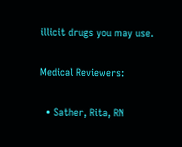illicit drugs you may use.

Medical Reviewers:

  • Sather, Rita, RN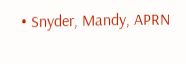• Snyder, Mandy, APRN